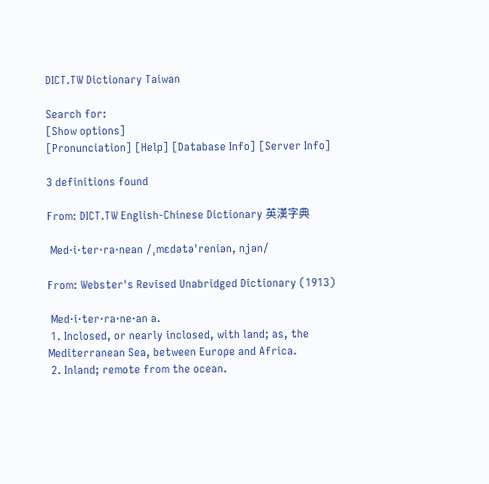DICT.TW Dictionary Taiwan

Search for:
[Show options]
[Pronunciation] [Help] [Database Info] [Server Info]

3 definitions found

From: DICT.TW English-Chinese Dictionary 英漢字典

 Med·i·ter·ra·nean /ˌmɛdətəˈreniən, njən/

From: Webster's Revised Unabridged Dictionary (1913)

 Med·i·ter·ra·ne·an a.
 1. Inclosed, or nearly inclosed, with land; as, the Mediterranean Sea, between Europe and Africa.
 2. Inland; remote from the ocean.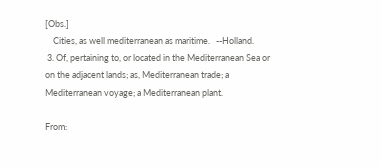[Obs.]
    Cities, as well mediterranean as maritime.   --Holland.
 3. Of, pertaining to, or located in the Mediterranean Sea or on the adjacent lands; as, Mediterranean trade; a Mediterranean voyage; a Mediterranean plant.

From: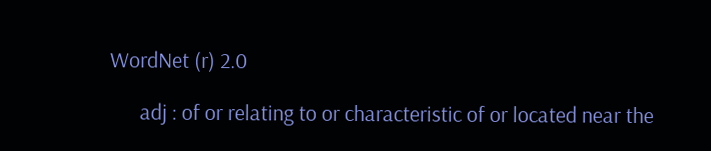WordNet (r) 2.0

      adj : of or relating to or characteristic of or located near the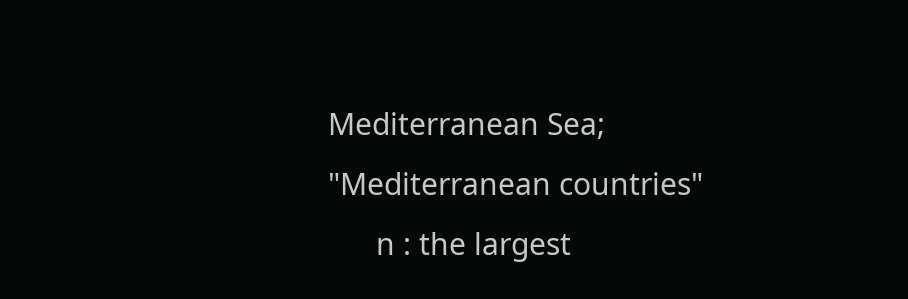Mediterranean Sea; "Mediterranean countries"
      n : the largest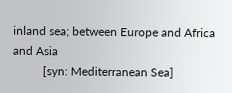inland sea; between Europe and Africa and Asia
          [syn: Mediterranean Sea]